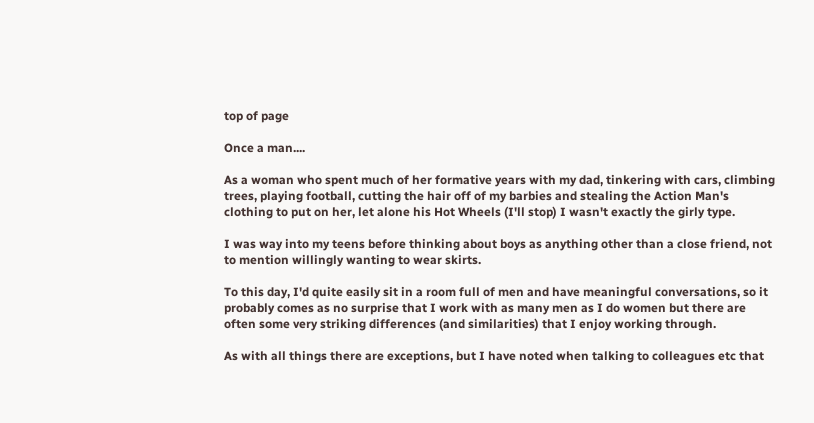top of page

Once a man....

As a woman who spent much of her formative years with my dad, tinkering with cars, climbing trees, playing football, cutting the hair off of my barbies and stealing the Action Man's clothing to put on her, let alone his Hot Wheels (I'll stop) I wasn't exactly the girly type.

I was way into my teens before thinking about boys as anything other than a close friend, not to mention willingly wanting to wear skirts.

To this day, I'd quite easily sit in a room full of men and have meaningful conversations, so it probably comes as no surprise that I work with as many men as I do women but there are often some very striking differences (and similarities) that I enjoy working through.

As with all things there are exceptions, but I have noted when talking to colleagues etc that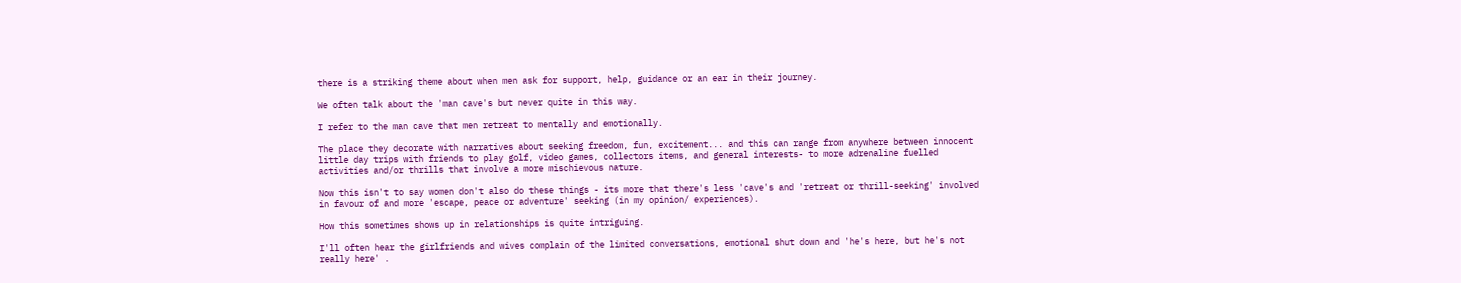there is a striking theme about when men ask for support, help, guidance or an ear in their journey.

We often talk about the 'man cave's but never quite in this way.

I refer to the man cave that men retreat to mentally and emotionally.

The place they decorate with narratives about seeking freedom, fun, excitement... and this can range from anywhere between innocent little day trips with friends to play golf, video games, collectors items, and general interests- to more adrenaline fuelled activities and/or thrills that involve a more mischievous nature.

Now this isn't to say women don't also do these things - its more that there's less 'cave's and 'retreat or thrill-seeking' involved in favour of and more 'escape, peace or adventure' seeking (in my opinion/ experiences).

How this sometimes shows up in relationships is quite intriguing.

I'll often hear the girlfriends and wives complain of the limited conversations, emotional shut down and 'he's here, but he's not really here' .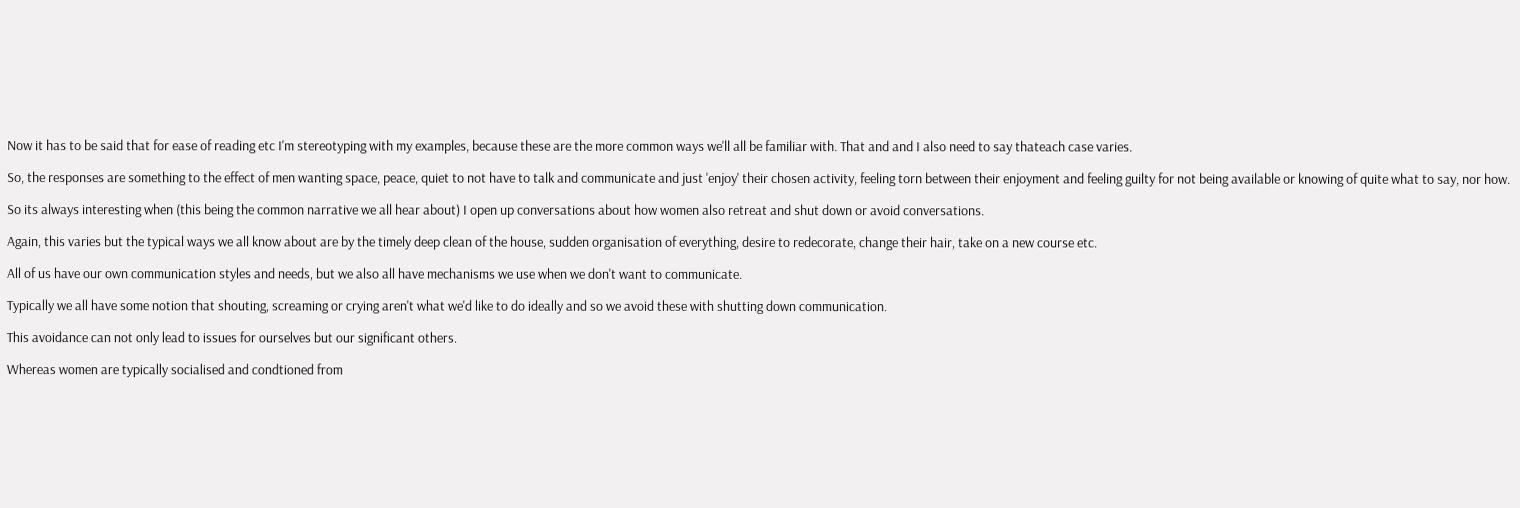Now it has to be said that for ease of reading etc I'm stereotyping with my examples, because these are the more common ways we'll all be familiar with. That and and I also need to say thateach case varies.

So, the responses are something to the effect of men wanting space, peace, quiet to not have to talk and communicate and just 'enjoy' their chosen activity, feeling torn between their enjoyment and feeling guilty for not being available or knowing of quite what to say, nor how.

So its always interesting when (this being the common narrative we all hear about) I open up conversations about how women also retreat and shut down or avoid conversations.

Again, this varies but the typical ways we all know about are by the timely deep clean of the house, sudden organisation of everything, desire to redecorate, change their hair, take on a new course etc.

All of us have our own communication styles and needs, but we also all have mechanisms we use when we don't want to communicate.

Typically we all have some notion that shouting, screaming or crying aren't what we'd like to do ideally and so we avoid these with shutting down communication.

This avoidance can not only lead to issues for ourselves but our significant others.

Whereas women are typically socialised and condtioned from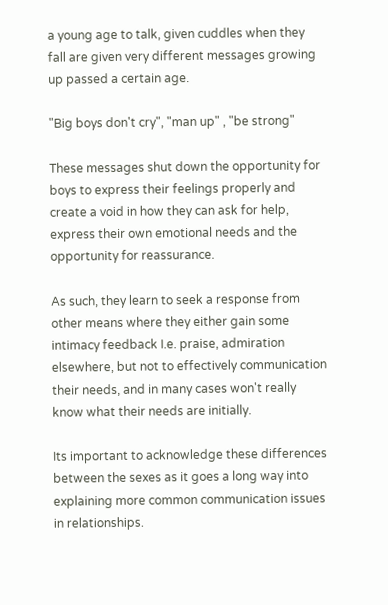a young age to talk, given cuddles when they fall are given very different messages growing up passed a certain age.

"Big boys don't cry", "man up" , "be strong"

These messages shut down the opportunity for boys to express their feelings properly and create a void in how they can ask for help, express their own emotional needs and the opportunity for reassurance.

As such, they learn to seek a response from other means where they either gain some intimacy feedback I.e. praise, admiration elsewhere, but not to effectively communication their needs, and in many cases won't really know what their needs are initially.

Its important to acknowledge these differences between the sexes as it goes a long way into explaining more common communication issues in relationships.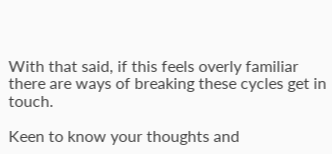With that said, if this feels overly familiar there are ways of breaking these cycles get in touch.

Keen to know your thoughts and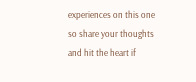experiences on this one so share your thoughts and hit the heart if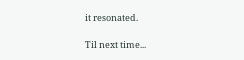it resonated.

Til next time...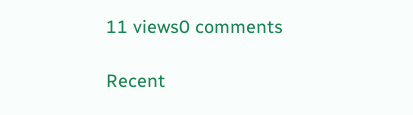11 views0 comments

Recent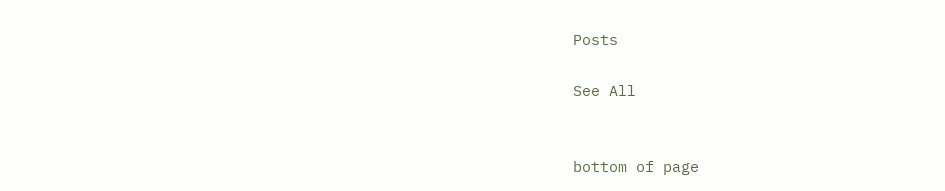Posts

See All


bottom of page